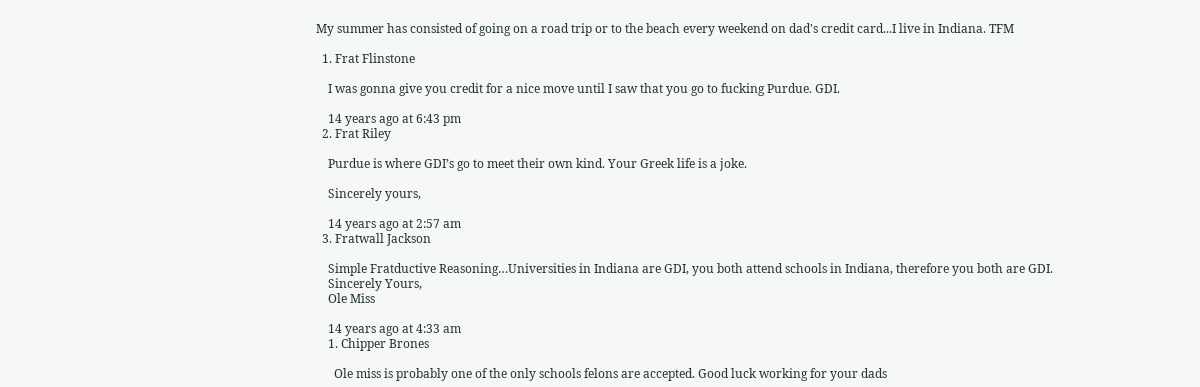My summer has consisted of going on a road trip or to the beach every weekend on dad's credit card...I live in Indiana. TFM

  1. Frat Flinstone

    I was gonna give you credit for a nice move until I saw that you go to fucking Purdue. GDI.

    14 years ago at 6:43 pm
  2. Frat Riley

    Purdue is where GDI’s go to meet their own kind. Your Greek life is a joke.

    Sincerely yours,

    14 years ago at 2:57 am
  3. Fratwall Jackson

    Simple Fratductive Reasoning…Universities in Indiana are GDI, you both attend schools in Indiana, therefore you both are GDI.
    Sincerely Yours,
    Ole Miss

    14 years ago at 4:33 am
    1. Chipper Brones

      Ole miss is probably one of the only schools felons are accepted. Good luck working for your dads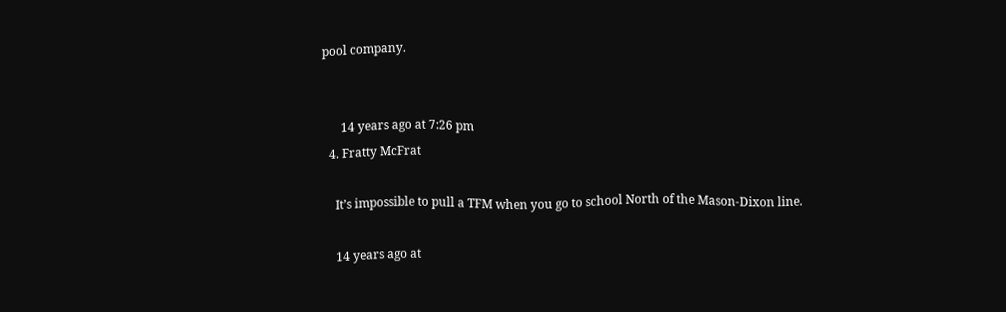pool company.


      14 years ago at 7:26 pm
  4. Fratty McFrat

    It’s impossible to pull a TFM when you go to school North of the Mason-Dixon line.

    14 years ago at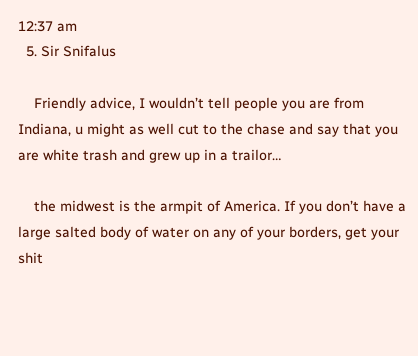12:37 am
  5. Sir Snifalus

    Friendly advice, I wouldn’t tell people you are from Indiana, u might as well cut to the chase and say that you are white trash and grew up in a trailor…

    the midwest is the armpit of America. If you don’t have a large salted body of water on any of your borders, get your shit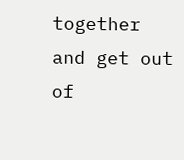together and get out of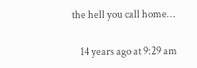the hell you call home…

    14 years ago at 9:29 am